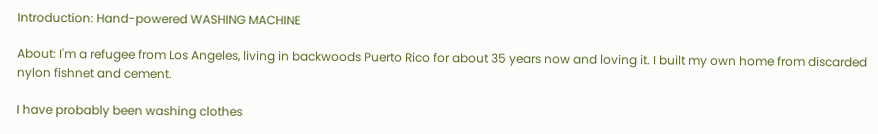Introduction: Hand-powered WASHING MACHINE

About: I'm a refugee from Los Angeles, living in backwoods Puerto Rico for about 35 years now and loving it. I built my own home from discarded nylon fishnet and cement.

I have probably been washing clothes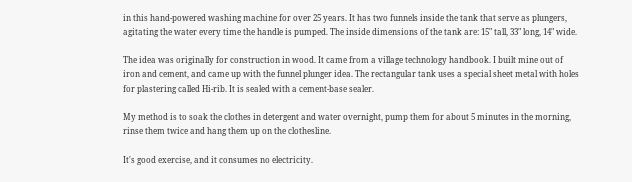in this hand-powered washing machine for over 25 years. It has two funnels inside the tank that serve as plungers, agitating the water every time the handle is pumped. The inside dimensions of the tank are: 15" tall, 33" long, 14" wide.

The idea was originally for construction in wood. It came from a village technology handbook. I built mine out of iron and cement, and came up with the funnel plunger idea. The rectangular tank uses a special sheet metal with holes for plastering called Hi-rib. It is sealed with a cement-base sealer.

My method is to soak the clothes in detergent and water overnight, pump them for about 5 minutes in the morning, rinse them twice and hang them up on the clothesline.

It's good exercise, and it consumes no electricity.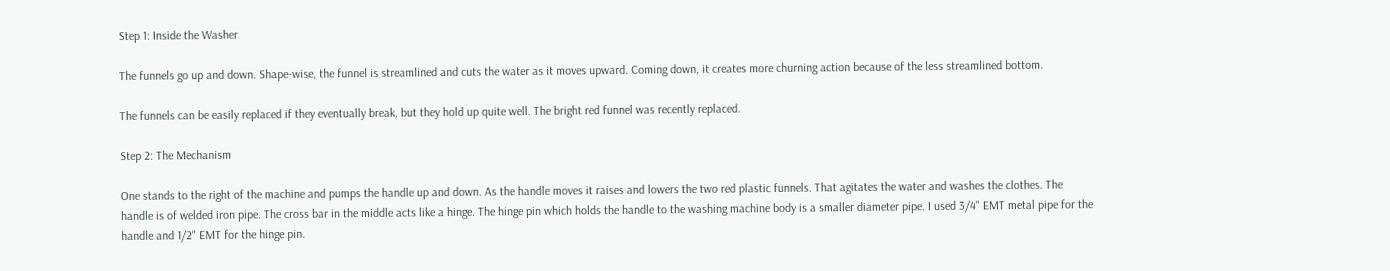Step 1: Inside the Washer

The funnels go up and down. Shape-wise, the funnel is streamlined and cuts the water as it moves upward. Coming down, it creates more churning action because of the less streamlined bottom.

The funnels can be easily replaced if they eventually break, but they hold up quite well. The bright red funnel was recently replaced.

Step 2: The Mechanism

One stands to the right of the machine and pumps the handle up and down. As the handle moves it raises and lowers the two red plastic funnels. That agitates the water and washes the clothes. The handle is of welded iron pipe. The cross bar in the middle acts like a hinge. The hinge pin which holds the handle to the washing machine body is a smaller diameter pipe. I used 3/4" EMT metal pipe for the handle and 1/2" EMT for the hinge pin.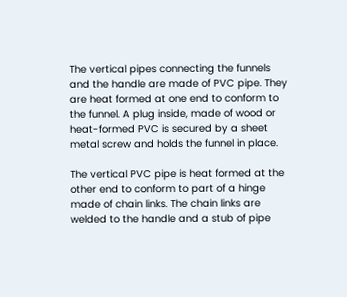The vertical pipes connecting the funnels and the handle are made of PVC pipe. They are heat formed at one end to conform to the funnel. A plug inside, made of wood or heat-formed PVC is secured by a sheet metal screw and holds the funnel in place.

The vertical PVC pipe is heat formed at the other end to conform to part of a hinge made of chain links. The chain links are welded to the handle and a stub of pipe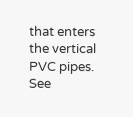that enters the vertical PVC pipes. See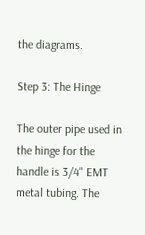the diagrams.

Step 3: The Hinge

The outer pipe used in the hinge for the handle is 3/4" EMT metal tubing. The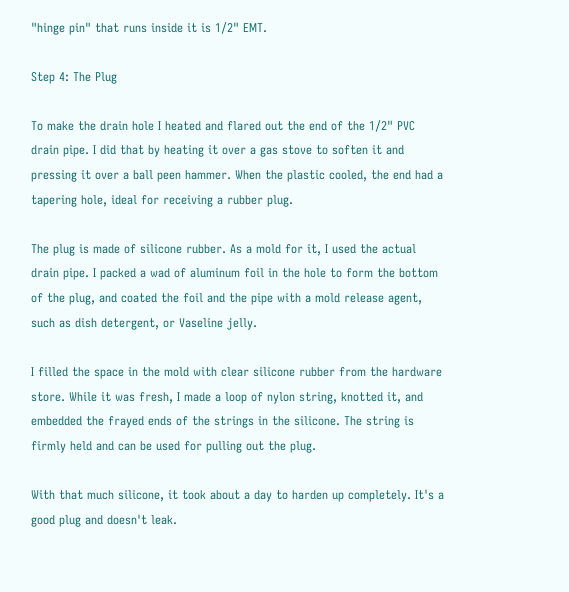"hinge pin" that runs inside it is 1/2" EMT.

Step 4: The Plug

To make the drain hole I heated and flared out the end of the 1/2" PVC drain pipe. I did that by heating it over a gas stove to soften it and pressing it over a ball peen hammer. When the plastic cooled, the end had a tapering hole, ideal for receiving a rubber plug.

The plug is made of silicone rubber. As a mold for it, I used the actual drain pipe. I packed a wad of aluminum foil in the hole to form the bottom of the plug, and coated the foil and the pipe with a mold release agent, such as dish detergent, or Vaseline jelly.

I filled the space in the mold with clear silicone rubber from the hardware store. While it was fresh, I made a loop of nylon string, knotted it, and embedded the frayed ends of the strings in the silicone. The string is firmly held and can be used for pulling out the plug.

With that much silicone, it took about a day to harden up completely. It's a good plug and doesn't leak.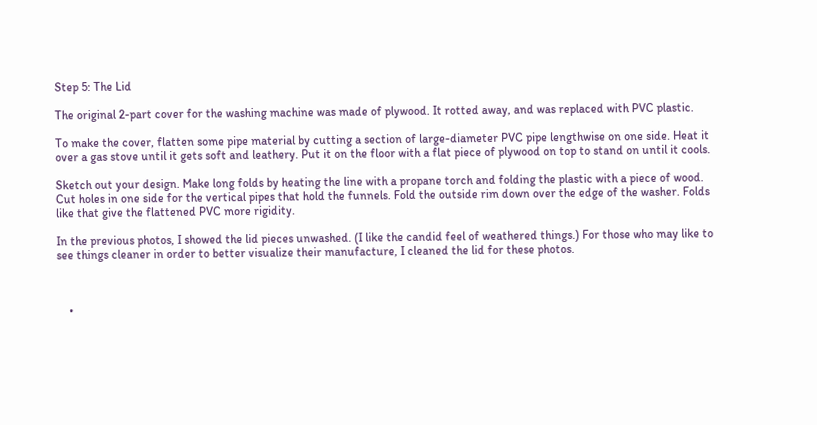Step 5: The Lid

The original 2-part cover for the washing machine was made of plywood. It rotted away, and was replaced with PVC plastic.

To make the cover, flatten some pipe material by cutting a section of large-diameter PVC pipe lengthwise on one side. Heat it over a gas stove until it gets soft and leathery. Put it on the floor with a flat piece of plywood on top to stand on until it cools.

Sketch out your design. Make long folds by heating the line with a propane torch and folding the plastic with a piece of wood. Cut holes in one side for the vertical pipes that hold the funnels. Fold the outside rim down over the edge of the washer. Folds like that give the flattened PVC more rigidity.

In the previous photos, I showed the lid pieces unwashed. (I like the candid feel of weathered things.) For those who may like to see things cleaner in order to better visualize their manufacture, I cleaned the lid for these photos.



    •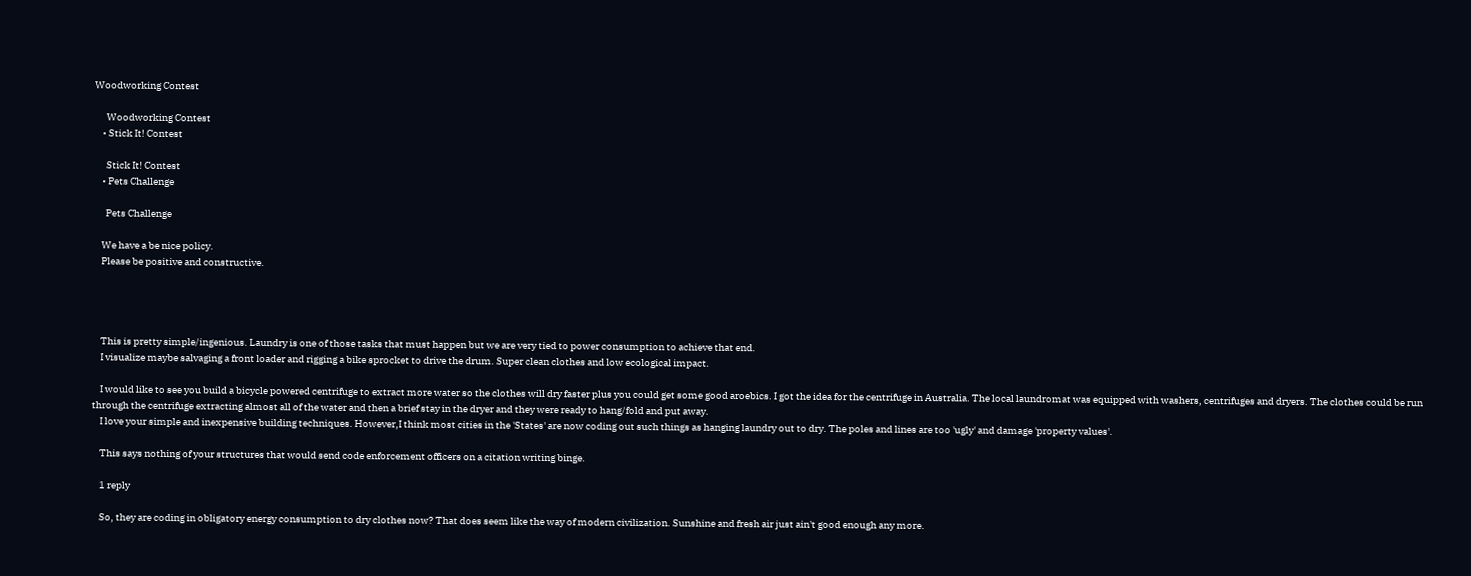Woodworking Contest

      Woodworking Contest
    • Stick It! Contest

      Stick It! Contest
    • Pets Challenge

      Pets Challenge

    We have a be nice policy.
    Please be positive and constructive.




    This is pretty simple/ingenious. Laundry is one of those tasks that must happen but we are very tied to power consumption to achieve that end.
    I visualize maybe salvaging a front loader and rigging a bike sprocket to drive the drum. Super clean clothes and low ecological impact.

    I would like to see you build a bicycle powered centrifuge to extract more water so the clothes will dry faster plus you could get some good aroebics. I got the idea for the centrifuge in Australia. The local laundromat was equipped with washers, centrifuges and dryers. The clothes could be run through the centrifuge extracting almost all of the water and then a brief stay in the dryer and they were ready to hang/fold and put away.
    I love your simple and inexpensive building techniques. However,I think most cities in the 'States' are now coding out such things as hanging laundry out to dry. The poles and lines are too 'ugly' and damage 'property values'.

    This says nothing of your structures that would send code enforcement officers on a citation writing binge.

    1 reply

    So, they are coding in obligatory energy consumption to dry clothes now? That does seem like the way of modern civilization. Sunshine and fresh air just ain't good enough any more.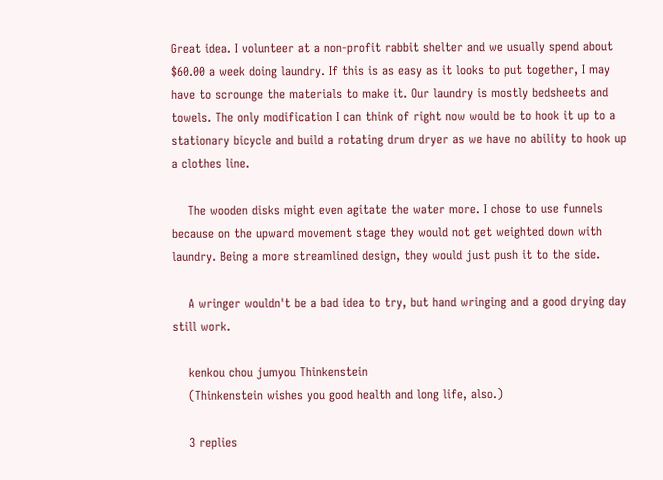Great idea. I volunteer at a non-profit rabbit shelter and we usually spend about $60.00 a week doing laundry. If this is as easy as it looks to put together, I may have to scrounge the materials to make it. Our laundry is mostly bedsheets and towels. The only modification I can think of right now would be to hook it up to a stationary bicycle and build a rotating drum dryer as we have no ability to hook up a clothes line.

    The wooden disks might even agitate the water more. I chose to use funnels because on the upward movement stage they would not get weighted down with laundry. Being a more streamlined design, they would just push it to the side.

    A wringer wouldn't be a bad idea to try, but hand wringing and a good drying day still work.

    kenkou chou jumyou Thinkenstein
    (Thinkenstein wishes you good health and long life, also.)

    3 replies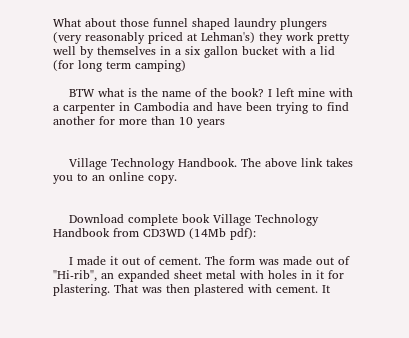What about those funnel shaped laundry plungers (very reasonably priced at Lehman's) they work pretty well by themselves in a six gallon bucket with a lid (for long term camping)

    BTW what is the name of the book? I left mine with a carpenter in Cambodia and have been trying to find another for more than 10 years


    Village Technology Handbook. The above link takes you to an online copy.


    Download complete book Village Technology Handbook from CD3WD (14Mb pdf):

    I made it out of cement. The form was made out of "Hi-rib", an expanded sheet metal with holes in it for plastering. That was then plastered with cement. It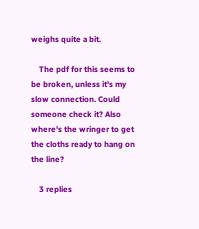weighs quite a bit.

    The pdf for this seems to be broken, unless it's my slow connection. Could someone check it? Also where's the wringer to get the cloths ready to hang on the line?

    3 replies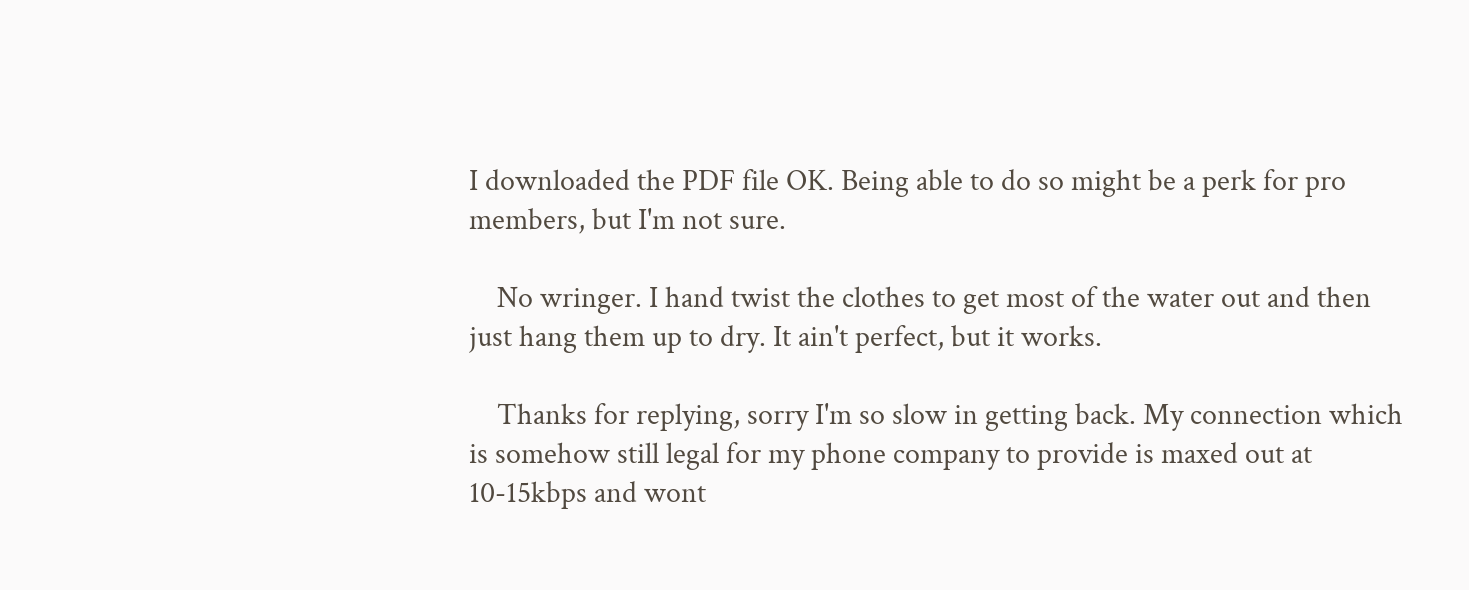I downloaded the PDF file OK. Being able to do so might be a perk for pro members, but I'm not sure.

    No wringer. I hand twist the clothes to get most of the water out and then just hang them up to dry. It ain't perfect, but it works.

    Thanks for replying, sorry I'm so slow in getting back. My connection which is somehow still legal for my phone company to provide is maxed out at 10-15kbps and wont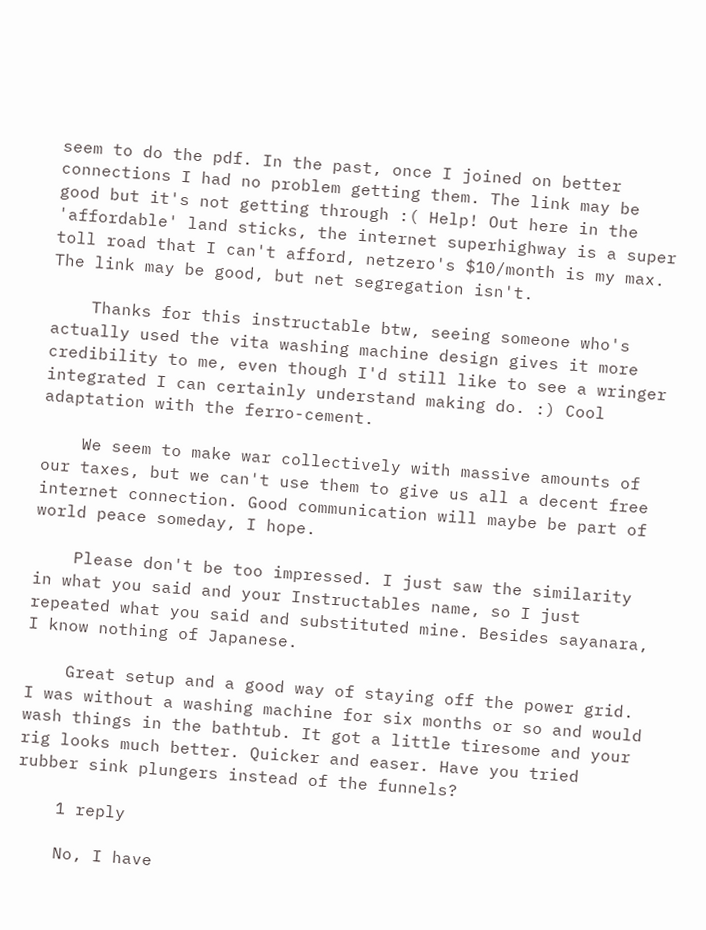seem to do the pdf. In the past, once I joined on better connections I had no problem getting them. The link may be good but it's not getting through :( Help! Out here in the 'affordable' land sticks, the internet superhighway is a super toll road that I can't afford, netzero's $10/month is my max. The link may be good, but net segregation isn't.

    Thanks for this instructable btw, seeing someone who's actually used the vita washing machine design gives it more credibility to me, even though I'd still like to see a wringer integrated I can certainly understand making do. :) Cool adaptation with the ferro-cement.

    We seem to make war collectively with massive amounts of our taxes, but we can't use them to give us all a decent free internet connection. Good communication will maybe be part of world peace someday, I hope.

    Please don't be too impressed. I just saw the similarity in what you said and your Instructables name, so I just repeated what you said and substituted mine. Besides sayanara, I know nothing of Japanese.

    Great setup and a good way of staying off the power grid. I was without a washing machine for six months or so and would wash things in the bathtub. It got a little tiresome and your rig looks much better. Quicker and easer. Have you tried rubber sink plungers instead of the funnels?

    1 reply

    No, I have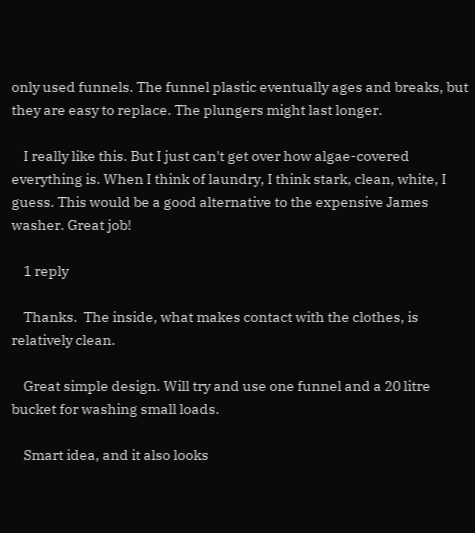only used funnels. The funnel plastic eventually ages and breaks, but they are easy to replace. The plungers might last longer.

    I really like this. But I just can't get over how algae-covered everything is. When I think of laundry, I think stark, clean, white, I guess. This would be a good alternative to the expensive James washer. Great job!

    1 reply

    Thanks.  The inside, what makes contact with the clothes, is relatively clean.

    Great simple design. Will try and use one funnel and a 20 litre bucket for washing small loads.

    Smart idea, and it also looks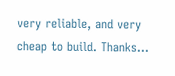very reliable, and very cheap to build. Thanks...